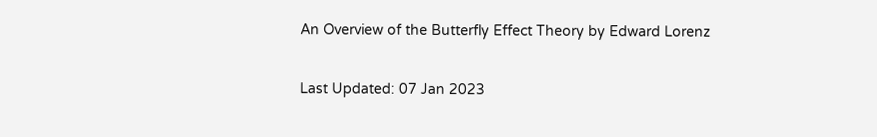An Overview of the Butterfly Effect Theory by Edward Lorenz

Last Updated: 07 Jan 2023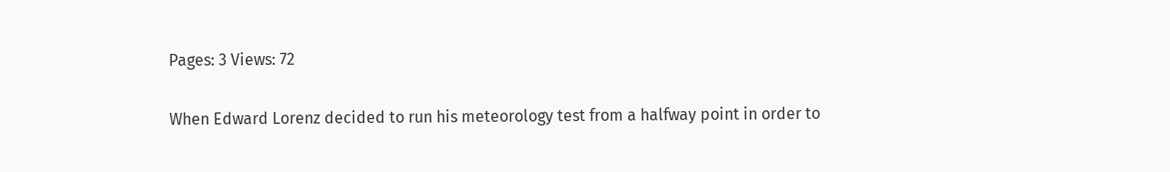Pages: 3 Views: 72

When Edward Lorenz decided to run his meteorology test from a halfway point in order to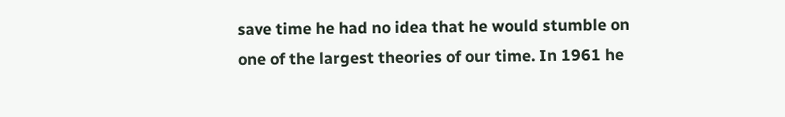save time he had no idea that he would stumble on one of the largest theories of our time. In 1961 he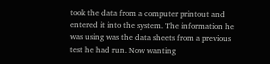took the data from a computer printout and entered it into the system. The information he was using was the data sheets from a previous test he had run. Now wanting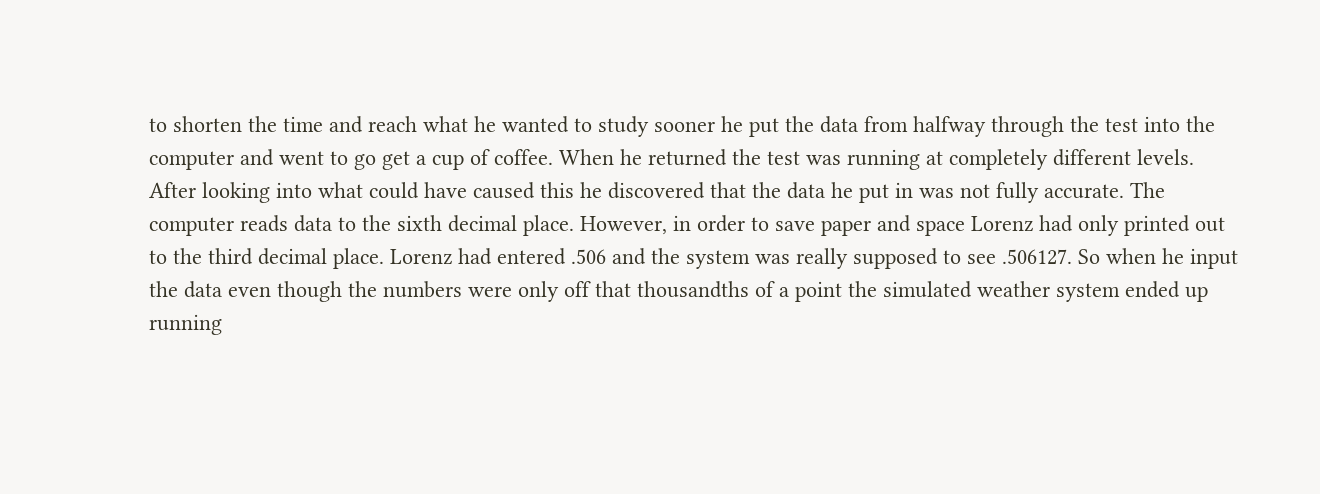to shorten the time and reach what he wanted to study sooner he put the data from halfway through the test into the computer and went to go get a cup of coffee. When he returned the test was running at completely different levels. After looking into what could have caused this he discovered that the data he put in was not fully accurate. The computer reads data to the sixth decimal place. However, in order to save paper and space Lorenz had only printed out to the third decimal place. Lorenz had entered .506 and the system was really supposed to see .506127. So when he input the data even though the numbers were only off that thousandths of a point the simulated weather system ended up running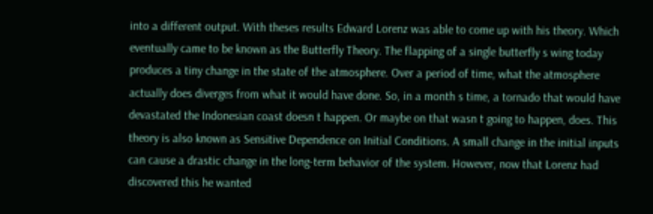into a different output. With theses results Edward Lorenz was able to come up with his theory. Which eventually came to be known as the Butterfly Theory. The flapping of a single butterfly s wing today produces a tiny change in the state of the atmosphere. Over a period of time, what the atmosphere actually does diverges from what it would have done. So, in a month s time, a tornado that would have devastated the Indonesian coast doesn t happen. Or maybe on that wasn t going to happen, does. This theory is also known as Sensitive Dependence on Initial Conditions. A small change in the initial inputs can cause a drastic change in the long-term behavior of the system. However, now that Lorenz had discovered this he wanted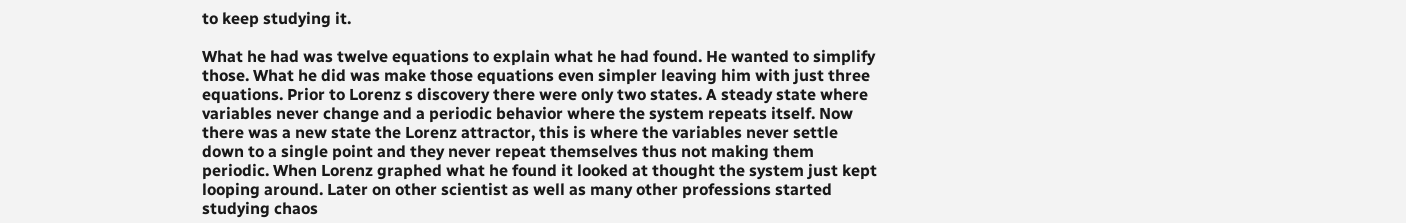to keep studying it.

What he had was twelve equations to explain what he had found. He wanted to simplify those. What he did was make those equations even simpler leaving him with just three equations. Prior to Lorenz s discovery there were only two states. A steady state where variables never change and a periodic behavior where the system repeats itself. Now there was a new state the Lorenz attractor, this is where the variables never settle down to a single point and they never repeat themselves thus not making them periodic. When Lorenz graphed what he found it looked at thought the system just kept looping around. Later on other scientist as well as many other professions started studying chaos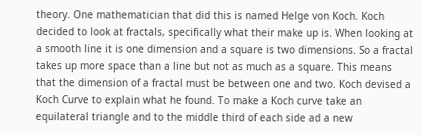theory. One mathematician that did this is named Helge von Koch. Koch decided to look at fractals, specifically what their make up is. When looking at a smooth line it is one dimension and a square is two dimensions. So a fractal takes up more space than a line but not as much as a square. This means that the dimension of a fractal must be between one and two. Koch devised a Koch Curve to explain what he found. To make a Koch curve take an equilateral triangle and to the middle third of each side ad a new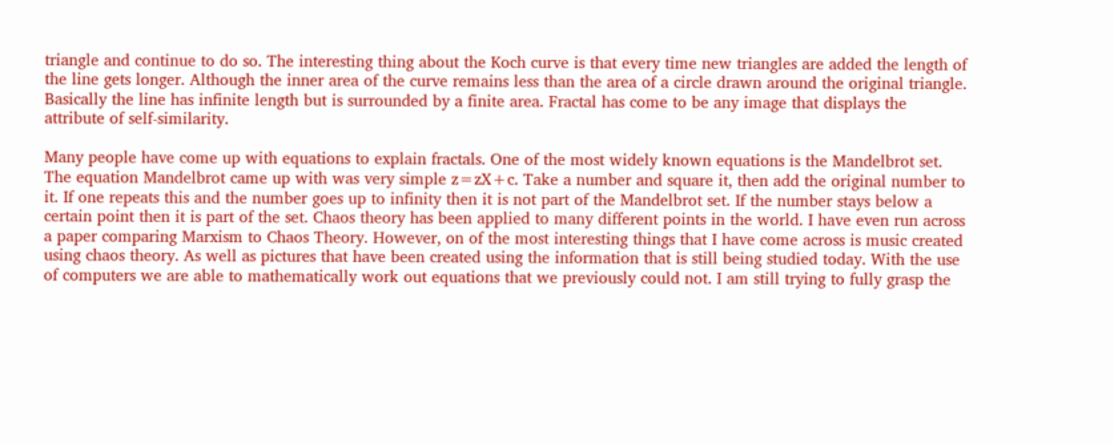triangle and continue to do so. The interesting thing about the Koch curve is that every time new triangles are added the length of the line gets longer. Although the inner area of the curve remains less than the area of a circle drawn around the original triangle. Basically the line has infinite length but is surrounded by a finite area. Fractal has come to be any image that displays the attribute of self-similarity.

Many people have come up with equations to explain fractals. One of the most widely known equations is the Mandelbrot set. The equation Mandelbrot came up with was very simple z=zX+c. Take a number and square it, then add the original number to it. If one repeats this and the number goes up to infinity then it is not part of the Mandelbrot set. If the number stays below a certain point then it is part of the set. Chaos theory has been applied to many different points in the world. I have even run across a paper comparing Marxism to Chaos Theory. However, on of the most interesting things that I have come across is music created using chaos theory. As well as pictures that have been created using the information that is still being studied today. With the use of computers we are able to mathematically work out equations that we previously could not. I am still trying to fully grasp the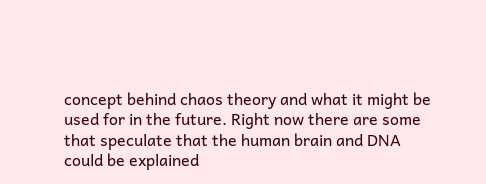concept behind chaos theory and what it might be used for in the future. Right now there are some that speculate that the human brain and DNA could be explained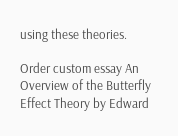using these theories.

Order custom essay An Overview of the Butterfly Effect Theory by Edward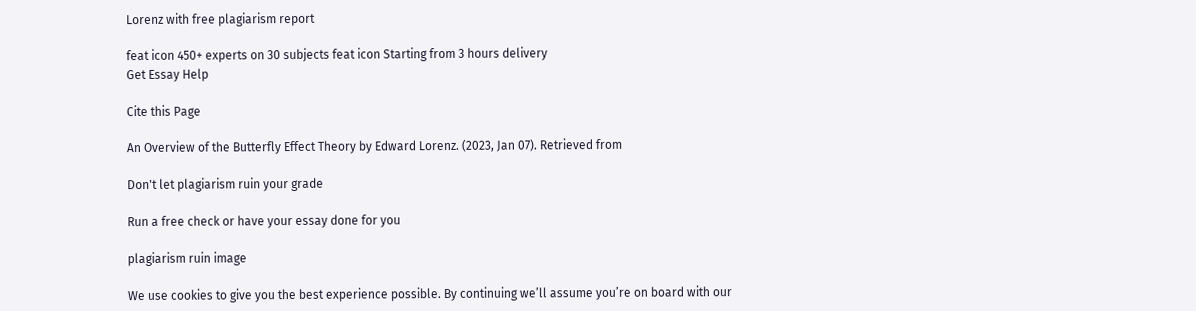Lorenz with free plagiarism report

feat icon 450+ experts on 30 subjects feat icon Starting from 3 hours delivery
Get Essay Help

Cite this Page

An Overview of the Butterfly Effect Theory by Edward Lorenz. (2023, Jan 07). Retrieved from

Don't let plagiarism ruin your grade

Run a free check or have your essay done for you

plagiarism ruin image

We use cookies to give you the best experience possible. By continuing we’ll assume you’re on board with our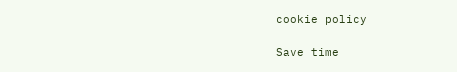cookie policy

Save time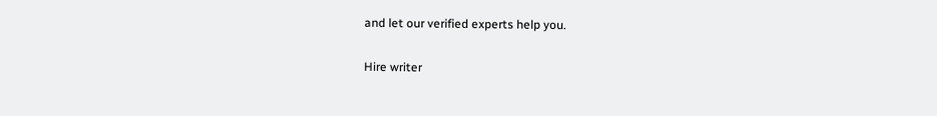and let our verified experts help you.

Hire writer